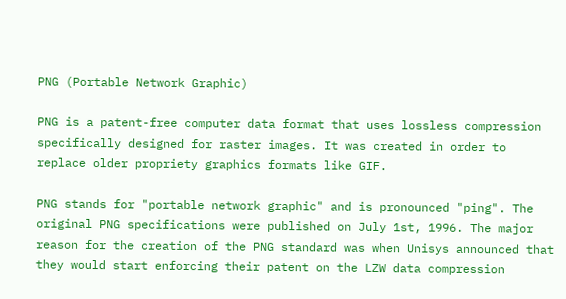PNG (Portable Network Graphic)

PNG is a patent-free computer data format that uses lossless compression specifically designed for raster images. It was created in order to replace older propriety graphics formats like GIF.

PNG stands for "portable network graphic" and is pronounced "ping". The original PNG specifications were published on July 1st, 1996. The major reason for the creation of the PNG standard was when Unisys announced that they would start enforcing their patent on the LZW data compression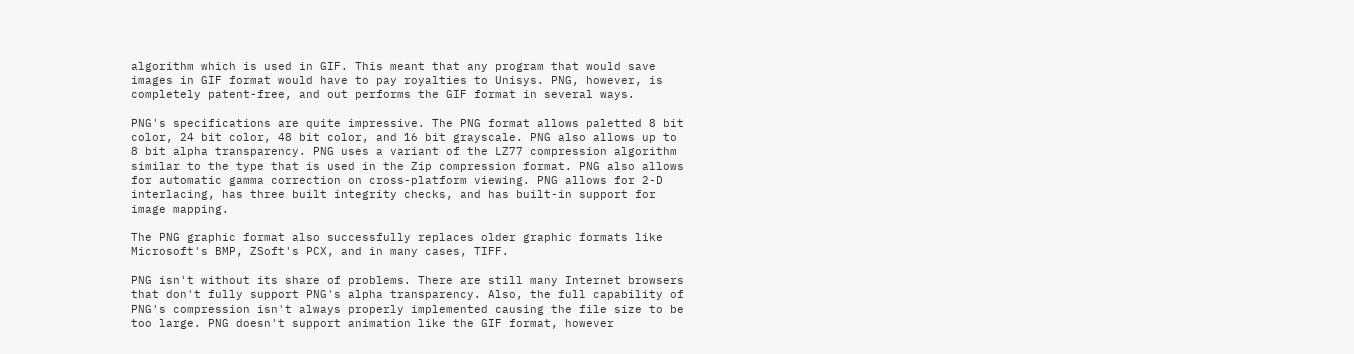algorithm which is used in GIF. This meant that any program that would save images in GIF format would have to pay royalties to Unisys. PNG, however, is completely patent-free, and out performs the GIF format in several ways.

PNG's specifications are quite impressive. The PNG format allows paletted 8 bit color, 24 bit color, 48 bit color, and 16 bit grayscale. PNG also allows up to 8 bit alpha transparency. PNG uses a variant of the LZ77 compression algorithm similar to the type that is used in the Zip compression format. PNG also allows for automatic gamma correction on cross-platform viewing. PNG allows for 2-D interlacing, has three built integrity checks, and has built-in support for image mapping.

The PNG graphic format also successfully replaces older graphic formats like Microsoft's BMP, ZSoft's PCX, and in many cases, TIFF.

PNG isn't without its share of problems. There are still many Internet browsers that don't fully support PNG's alpha transparency. Also, the full capability of PNG's compression isn't always properly implemented causing the file size to be too large. PNG doesn't support animation like the GIF format, however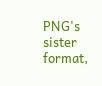PNG's sister format,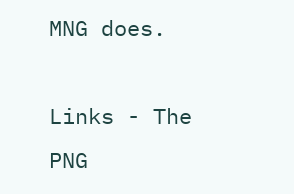MNG does.

Links - The PNG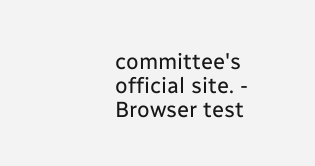committee's official site. - Browser test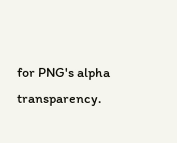for PNG's alpha transparency.